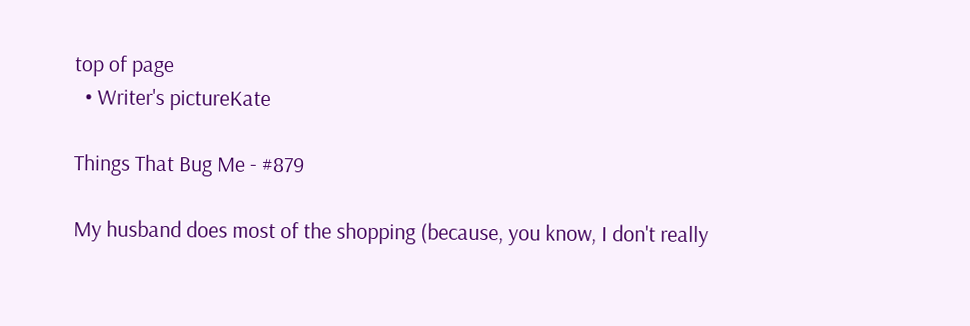top of page
  • Writer's pictureKate

Things That Bug Me - #879

My husband does most of the shopping (because, you know, I don't really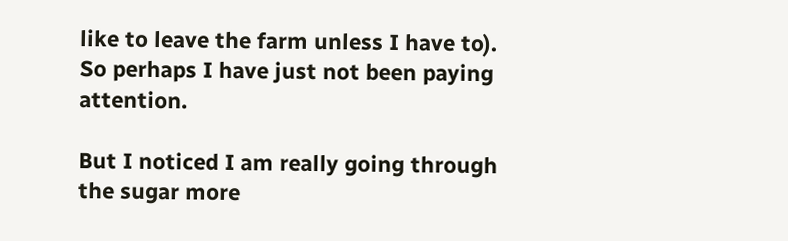like to leave the farm unless I have to). So perhaps I have just not been paying attention.

But I noticed I am really going through the sugar more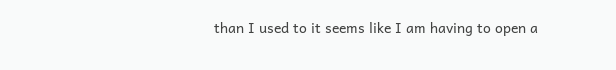than I used to it seems like I am having to open a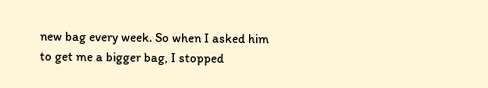new bag every week. So when I asked him to get me a bigger bag, I stopped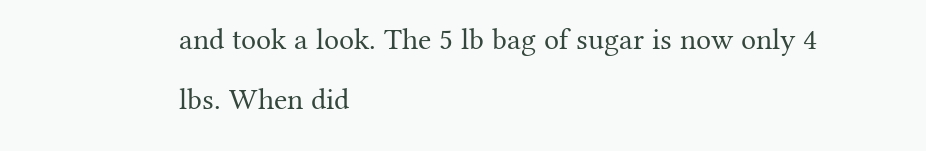and took a look. The 5 lb bag of sugar is now only 4 lbs. When did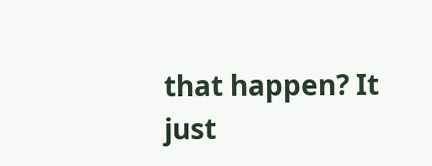that happen? It just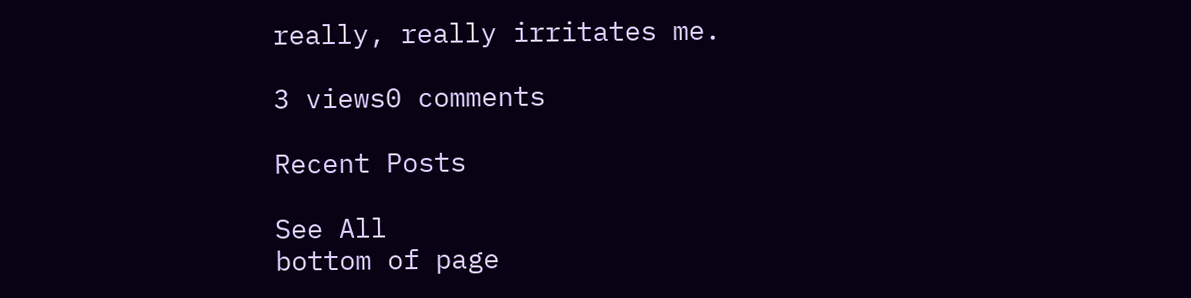really, really irritates me.

3 views0 comments

Recent Posts

See All
bottom of page